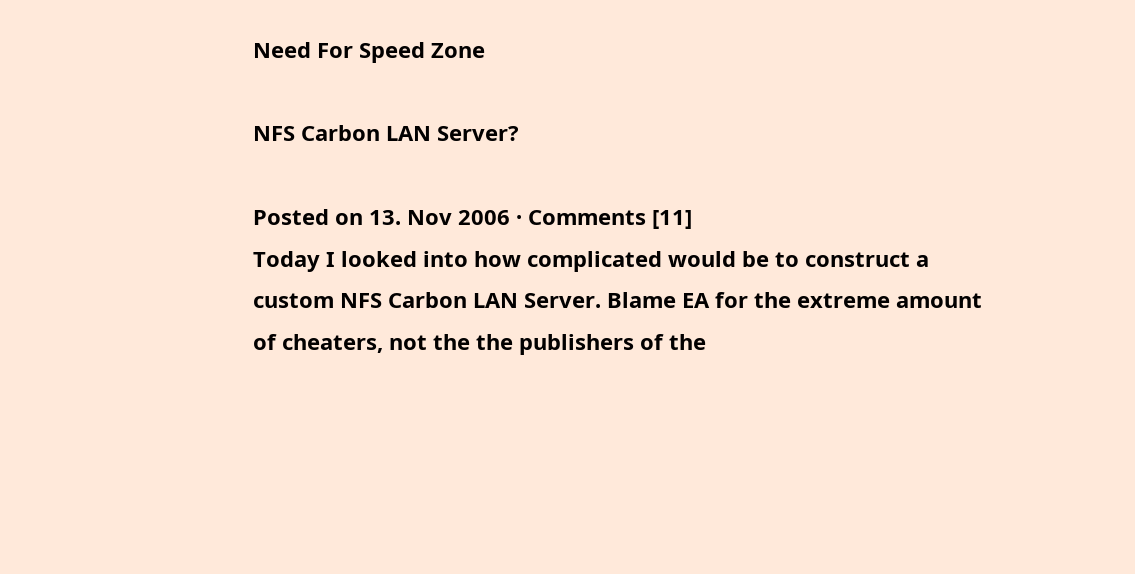Need For Speed Zone

NFS Carbon LAN Server?

Posted on 13. Nov 2006 · Comments [11]
Today I looked into how complicated would be to construct a custom NFS Carbon LAN Server. Blame EA for the extreme amount of cheaters, not the the publishers of the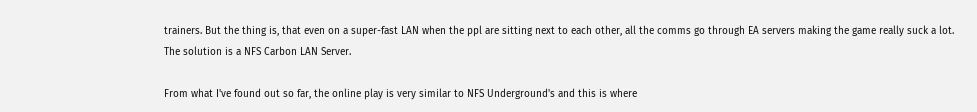trainers. But the thing is, that even on a super-fast LAN when the ppl are sitting next to each other, all the comms go through EA servers making the game really suck a lot. The solution is a NFS Carbon LAN Server.

From what I've found out so far, the online play is very similar to NFS Underground's and this is where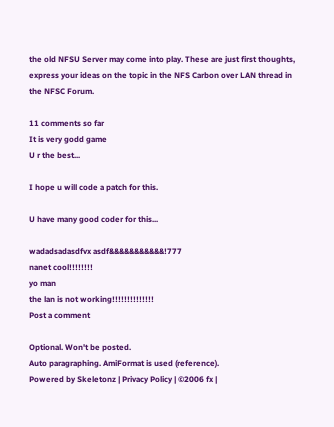the old NFSU Server may come into play. These are just first thoughts, express your ideas on the topic in the NFS Carbon over LAN thread in the NFSC Forum.

11 comments so far
It is very godd game
U r the best...

I hope u will code a patch for this.

U have many good coder for this...

wadadsadasdfvx asdf&&&&&&&&&&&!777
nanet cool!!!!!!!!
yo man
the lan is not working!!!!!!!!!!!!!!
Post a comment

Optional. Won't be posted.
Auto paragraphing. AmiFormat is used (reference).
Powered by Skeletonz | Privacy Policy | ©2006 fx |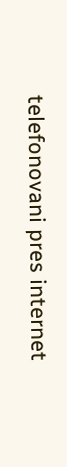telefonovani pres internet